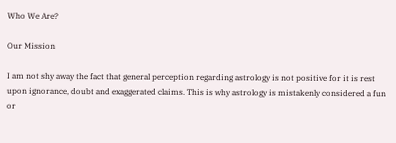Who We Are?

Our Mission

I am not shy away the fact that general perception regarding astrology is not positive for it is rest upon ignorance, doubt and exaggerated claims. This is why astrology is mistakenly considered a fun or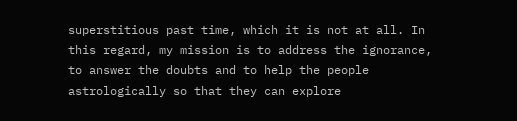superstitious past time, which it is not at all. In this regard, my mission is to address the ignorance, to answer the doubts and to help the people astrologically so that they can explore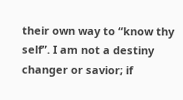their own way to “know thy self”. I am not a destiny changer or savior; if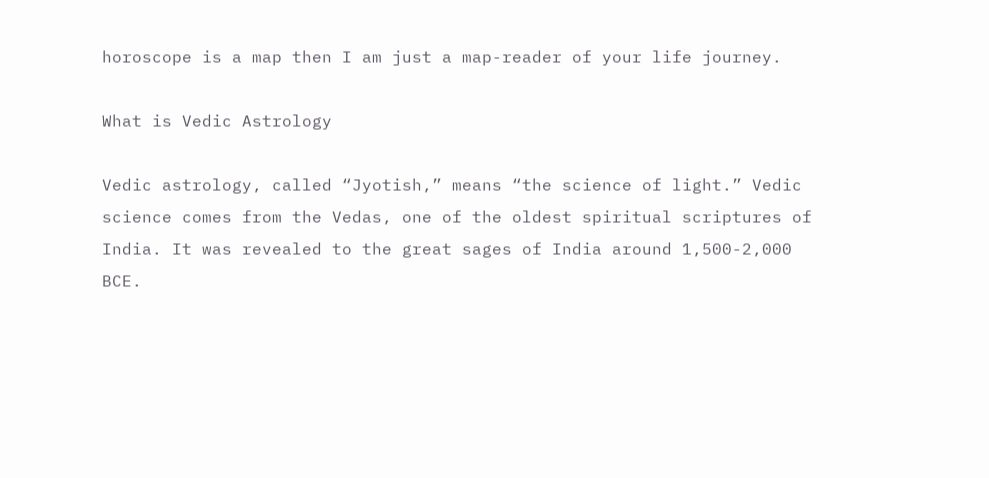horoscope is a map then I am just a map-reader of your life journey.

What is Vedic Astrology

Vedic astrology, called “Jyotish,” means “the science of light.” Vedic science comes from the Vedas, one of the oldest spiritual scriptures of India. It was revealed to the great sages of India around 1,500-2,000 BCE.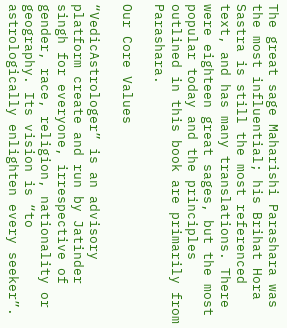The great sage Maharishi Parashara was the most influential; his Brihat Hora Sastra is still the most referenced text, and has many translations. There were eighteen great sages, but the most popular today and the principles outlined in this book are primarily from Parashara.

Our Core Values

“VedicAstrologer” is an advisory platform create and run by Jatinder singh for everyone, irrespective of gender, race, religion, nationality or geography. Its vision is “to astrologically enlighten every seeker”.